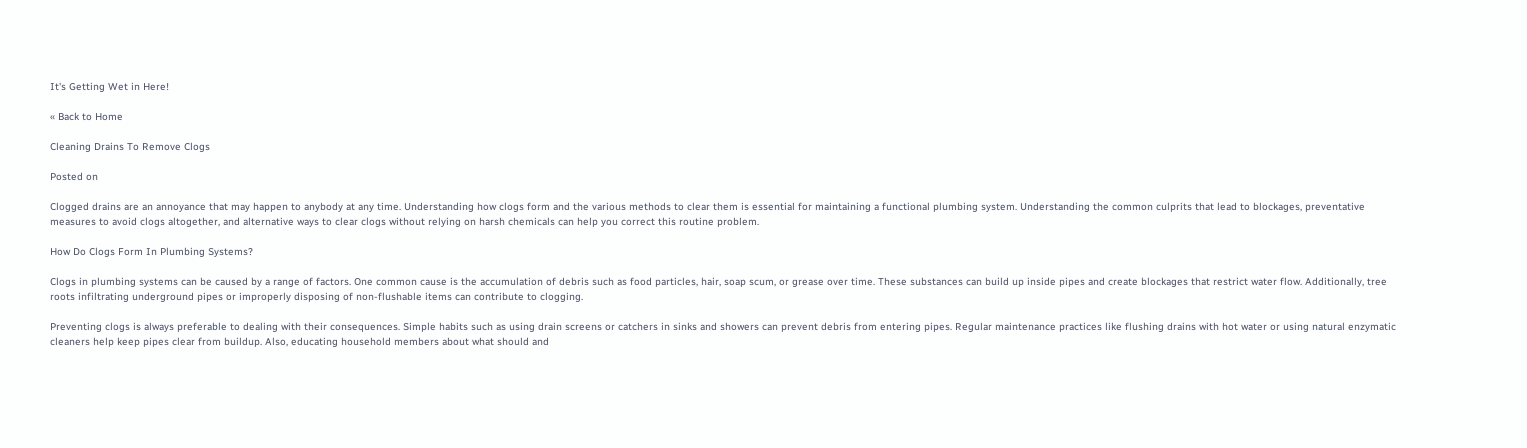It's Getting Wet in Here!

« Back to Home

Cleaning Drains To Remove Clogs

Posted on

Clogged drains are an annoyance that may happen to anybody at any time. Understanding how clogs form and the various methods to clear them is essential for maintaining a functional plumbing system. Understanding the common culprits that lead to blockages, preventative measures to avoid clogs altogether, and alternative ways to clear clogs without relying on harsh chemicals can help you correct this routine problem.

How Do Clogs Form In Plumbing Systems?

Clogs in plumbing systems can be caused by a range of factors. One common cause is the accumulation of debris such as food particles, hair, soap scum, or grease over time. These substances can build up inside pipes and create blockages that restrict water flow. Additionally, tree roots infiltrating underground pipes or improperly disposing of non-flushable items can contribute to clogging.

Preventing clogs is always preferable to dealing with their consequences. Simple habits such as using drain screens or catchers in sinks and showers can prevent debris from entering pipes. Regular maintenance practices like flushing drains with hot water or using natural enzymatic cleaners help keep pipes clear from buildup. Also, educating household members about what should and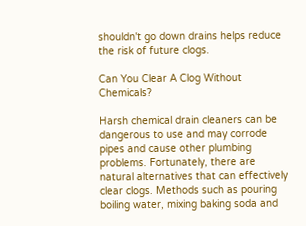shouldn't go down drains helps reduce the risk of future clogs.

Can You Clear A Clog Without Chemicals?

Harsh chemical drain cleaners can be dangerous to use and may corrode pipes and cause other plumbing problems. Fortunately, there are natural alternatives that can effectively clear clogs. Methods such as pouring boiling water, mixing baking soda and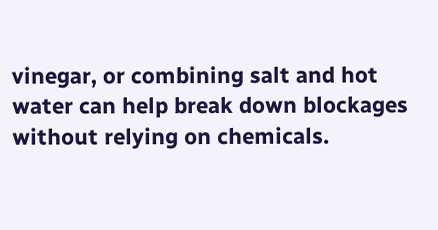vinegar, or combining salt and hot water can help break down blockages without relying on chemicals.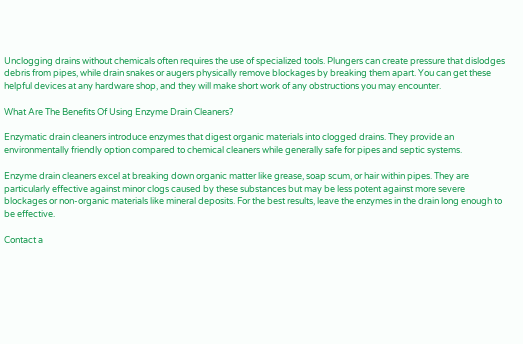Unclogging drains without chemicals often requires the use of specialized tools. Plungers can create pressure that dislodges debris from pipes, while drain snakes or augers physically remove blockages by breaking them apart. You can get these helpful devices at any hardware shop, and they will make short work of any obstructions you may encounter.

What Are The Benefits Of Using Enzyme Drain Cleaners?

Enzymatic drain cleaners introduce enzymes that digest organic materials into clogged drains. They provide an environmentally friendly option compared to chemical cleaners while generally safe for pipes and septic systems.

Enzyme drain cleaners excel at breaking down organic matter like grease, soap scum, or hair within pipes. They are particularly effective against minor clogs caused by these substances but may be less potent against more severe blockages or non-organic materials like mineral deposits. For the best results, leave the enzymes in the drain long enough to be effective.

Contact a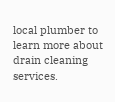local plumber to learn more about drain cleaning services.